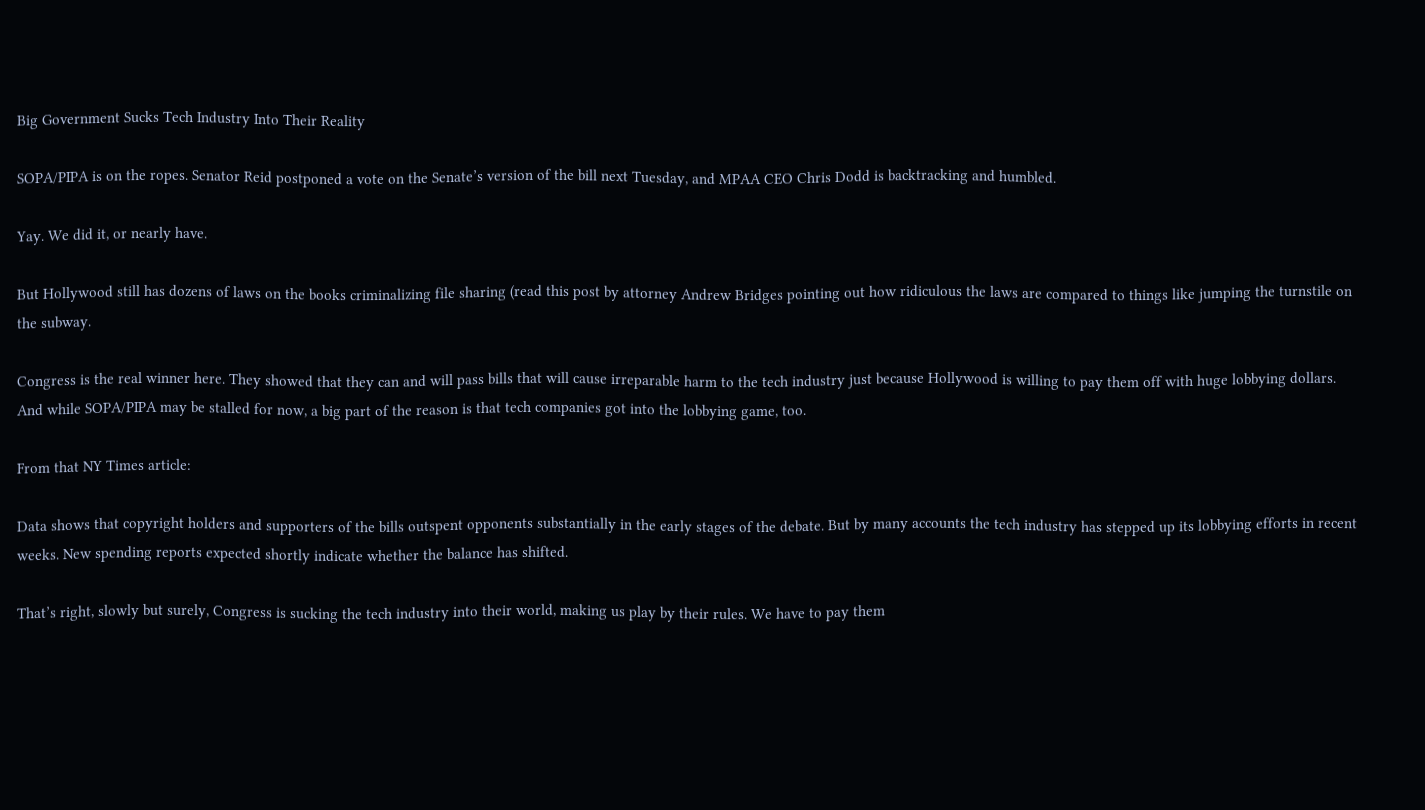Big Government Sucks Tech Industry Into Their Reality

SOPA/PIPA is on the ropes. Senator Reid postponed a vote on the Senate’s version of the bill next Tuesday, and MPAA CEO Chris Dodd is backtracking and humbled.

Yay. We did it, or nearly have.

But Hollywood still has dozens of laws on the books criminalizing file sharing (read this post by attorney Andrew Bridges pointing out how ridiculous the laws are compared to things like jumping the turnstile on the subway.

Congress is the real winner here. They showed that they can and will pass bills that will cause irreparable harm to the tech industry just because Hollywood is willing to pay them off with huge lobbying dollars. And while SOPA/PIPA may be stalled for now, a big part of the reason is that tech companies got into the lobbying game, too.

From that NY Times article:

Data shows that copyright holders and supporters of the bills outspent opponents substantially in the early stages of the debate. But by many accounts the tech industry has stepped up its lobbying efforts in recent weeks. New spending reports expected shortly indicate whether the balance has shifted.

That’s right, slowly but surely, Congress is sucking the tech industry into their world, making us play by their rules. We have to pay them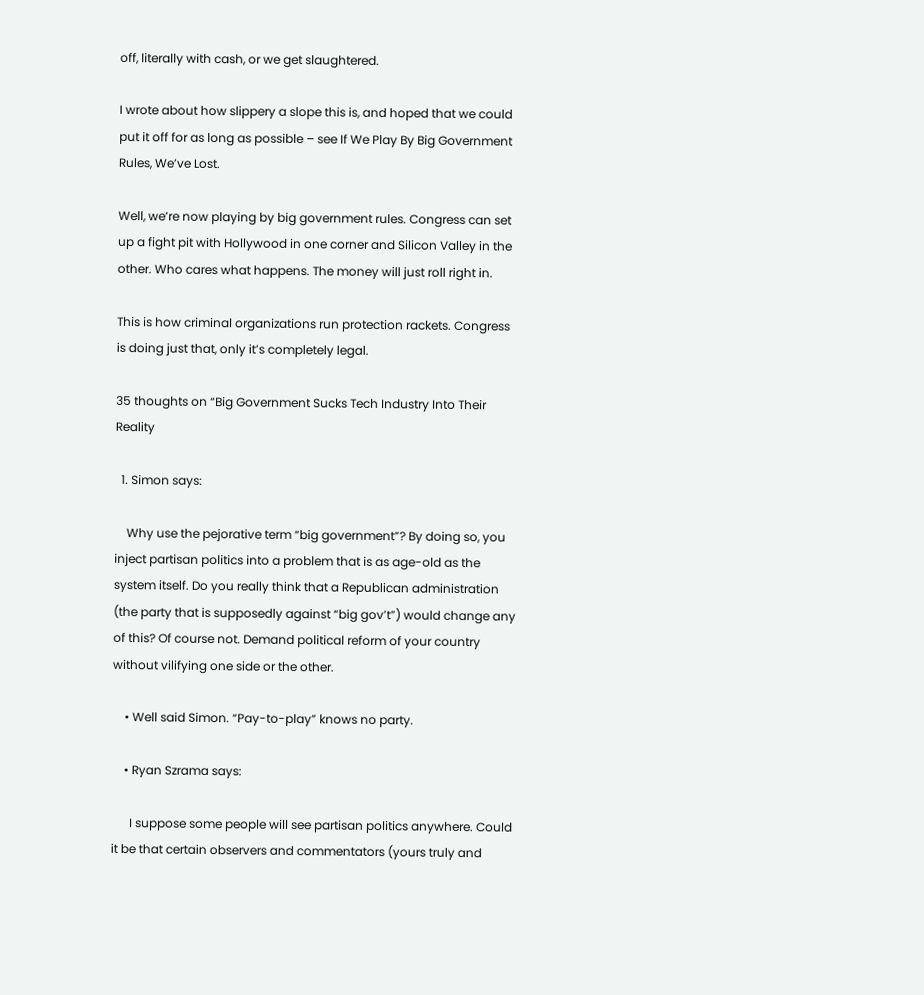off, literally with cash, or we get slaughtered.

I wrote about how slippery a slope this is, and hoped that we could put it off for as long as possible – see If We Play By Big Government Rules, We’ve Lost.

Well, we’re now playing by big government rules. Congress can set up a fight pit with Hollywood in one corner and Silicon Valley in the other. Who cares what happens. The money will just roll right in.

This is how criminal organizations run protection rackets. Congress is doing just that, only it’s completely legal.

35 thoughts on “Big Government Sucks Tech Industry Into Their Reality

  1. Simon says:

    Why use the pejorative term “big government”? By doing so, you inject partisan politics into a problem that is as age-old as the system itself. Do you really think that a Republican administration (the party that is supposedly against “big gov’t”) would change any of this? Of course not. Demand political reform of your country without vilifying one side or the other.

    • Well said Simon. “Pay-to-play” knows no party.

    • Ryan Szrama says:

      I suppose some people will see partisan politics anywhere. Could it be that certain observers and commentators (yours truly and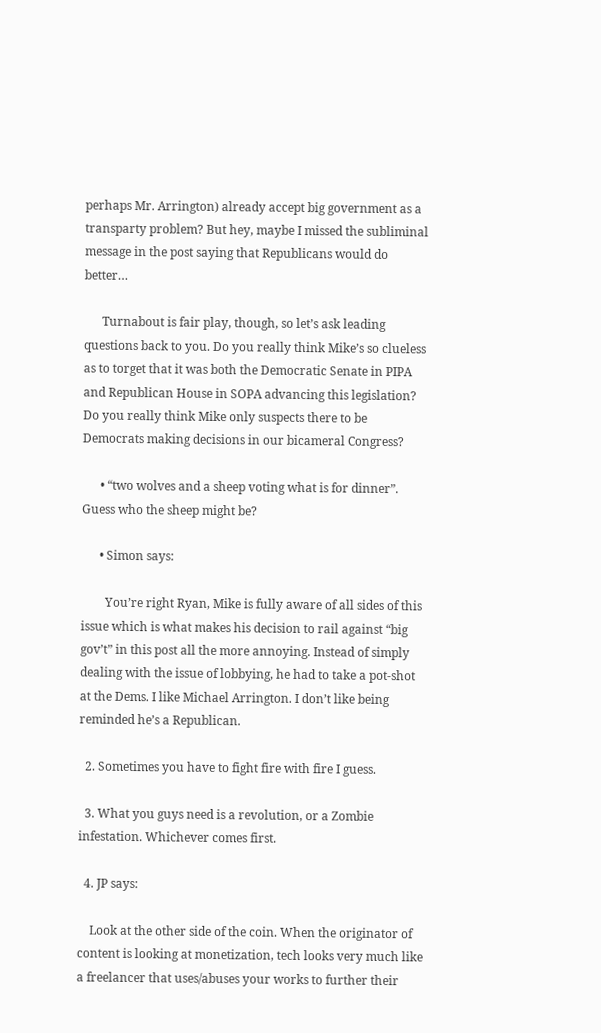perhaps Mr. Arrington) already accept big government as a transparty problem? But hey, maybe I missed the subliminal message in the post saying that Republicans would do better…

      Turnabout is fair play, though, so let’s ask leading questions back to you. Do you really think Mike’s so clueless as to torget that it was both the Democratic Senate in PIPA and Republican House in SOPA advancing this legislation? Do you really think Mike only suspects there to be Democrats making decisions in our bicameral Congress?

      • “two wolves and a sheep voting what is for dinner”. Guess who the sheep might be?

      • Simon says:

        You’re right Ryan, Mike is fully aware of all sides of this issue which is what makes his decision to rail against “big gov’t” in this post all the more annoying. Instead of simply dealing with the issue of lobbying, he had to take a pot-shot at the Dems. I like Michael Arrington. I don’t like being reminded he’s a Republican.

  2. Sometimes you have to fight fire with fire I guess.

  3. What you guys need is a revolution, or a Zombie infestation. Whichever comes first.

  4. JP says:

    Look at the other side of the coin. When the originator of content is looking at monetization, tech looks very much like a freelancer that uses/abuses your works to further their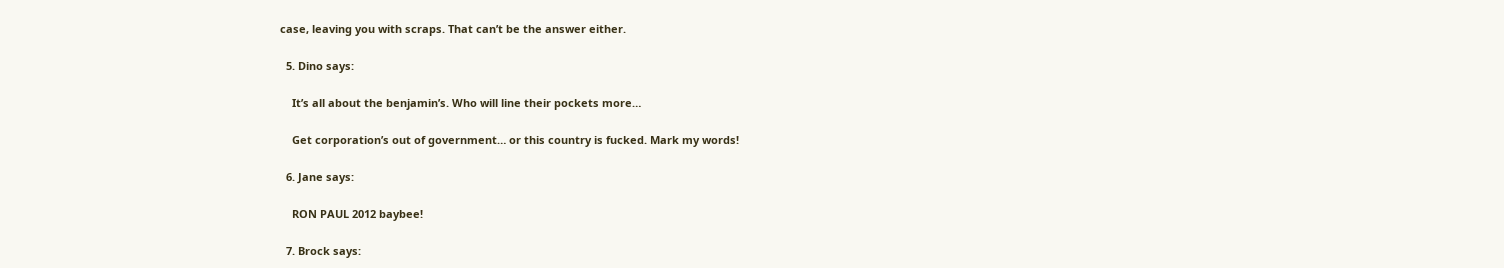case, leaving you with scraps. That can’t be the answer either.

  5. Dino says:

    It’s all about the benjamin’s. Who will line their pockets more…

    Get corporation’s out of government… or this country is fucked. Mark my words!

  6. Jane says:

    RON PAUL 2012 baybee!

  7. Brock says: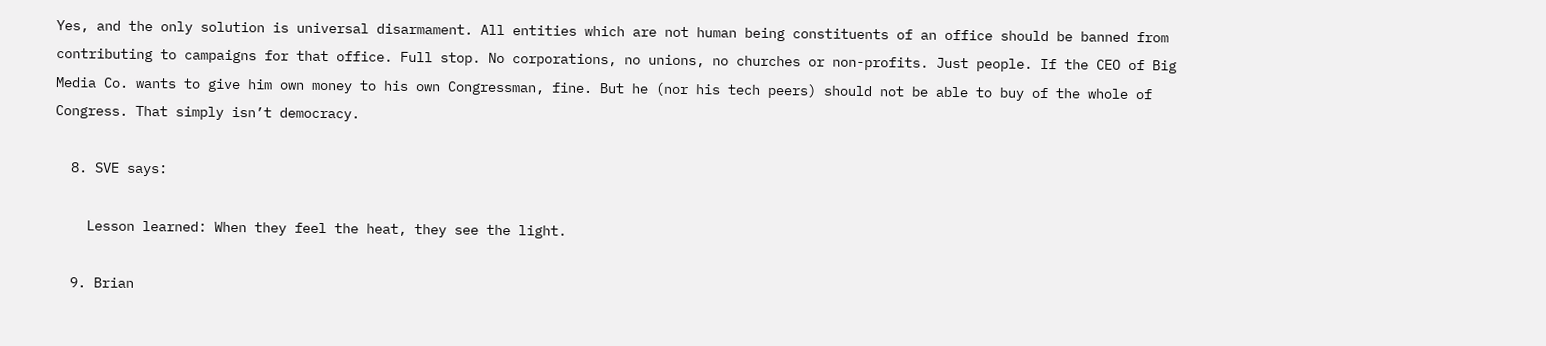Yes, and the only solution is universal disarmament. All entities which are not human being constituents of an office should be banned from contributing to campaigns for that office. Full stop. No corporations, no unions, no churches or non-profits. Just people. If the CEO of Big Media Co. wants to give him own money to his own Congressman, fine. But he (nor his tech peers) should not be able to buy of the whole of Congress. That simply isn’t democracy.

  8. SVE says:

    Lesson learned: When they feel the heat, they see the light.

  9. Brian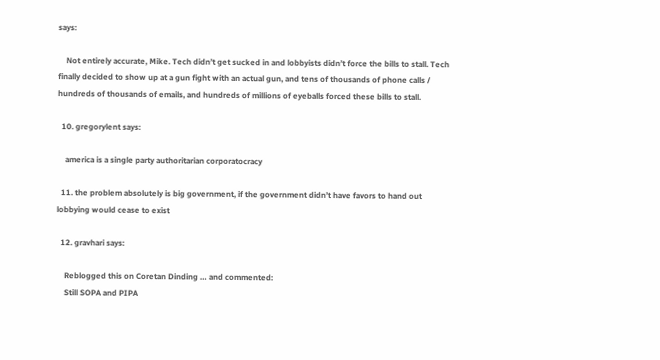says:

    Not entirely accurate, Mike. Tech didn’t get sucked in and lobbyists didn’t force the bills to stall. Tech finally decided to show up at a gun fight with an actual gun, and tens of thousands of phone calls / hundreds of thousands of emails, and hundreds of millions of eyeballs forced these bills to stall.

  10. gregorylent says:

    america is a single party authoritarian corporatocracy

  11. the problem absolutely is big government, if the government didn’t have favors to hand out lobbying would cease to exist

  12. gravhari says:

    Reblogged this on Coretan Dinding … and commented:
    Still SOPA and PIPA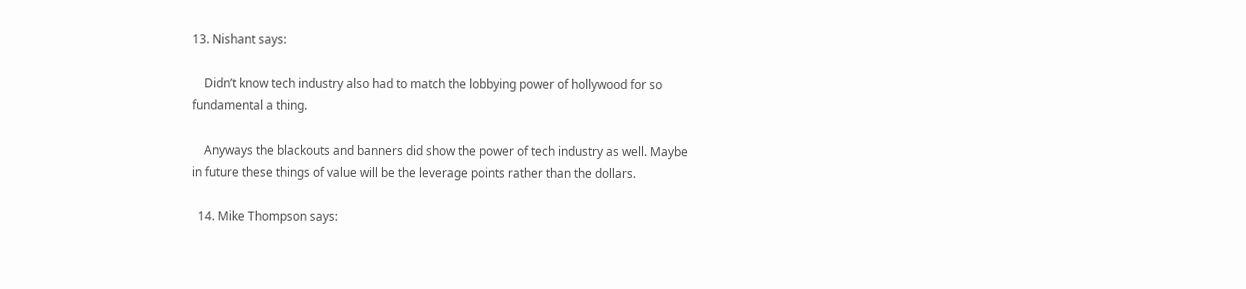13. Nishant says:

    Didn’t know tech industry also had to match the lobbying power of hollywood for so fundamental a thing.

    Anyways the blackouts and banners did show the power of tech industry as well. Maybe in future these things of value will be the leverage points rather than the dollars.

  14. Mike Thompson says: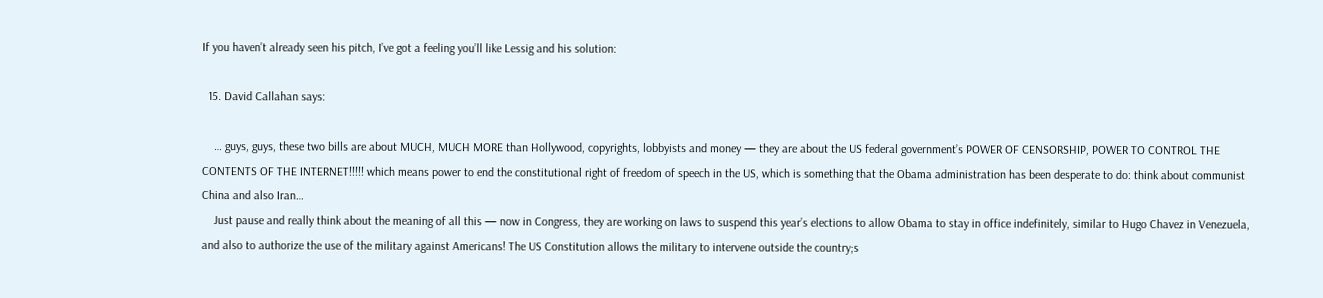If you haven’t already seen his pitch, I’ve got a feeling you’ll like Lessig and his solution:

  15. David Callahan says:

    … guys, guys, these two bills are about MUCH, MUCH MORE than Hollywood, copyrights, lobbyists and money — they are about the US federal government’s POWER OF CENSORSHIP, POWER TO CONTROL THE CONTENTS OF THE INTERNET!!!!! which means power to end the constitutional right of freedom of speech in the US, which is something that the Obama administration has been desperate to do: think about communist China and also Iran…
    Just pause and really think about the meaning of all this — now in Congress, they are working on laws to suspend this year’s elections to allow Obama to stay in office indefinitely, similar to Hugo Chavez in Venezuela, and also to authorize the use of the military against Americans! The US Constitution allows the military to intervene outside the country;s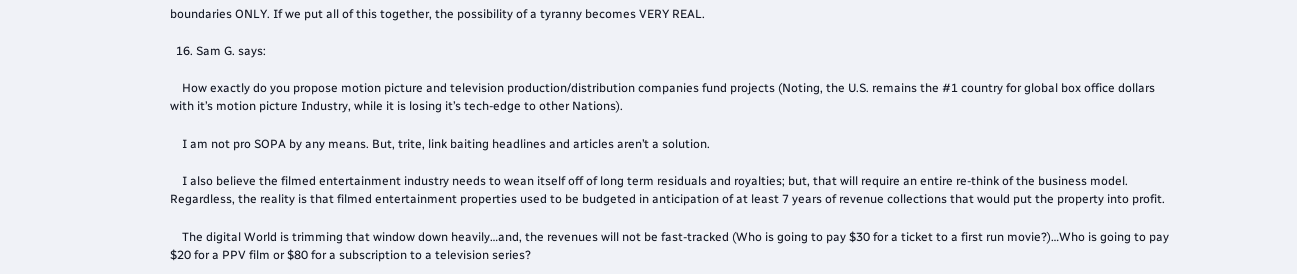boundaries ONLY. If we put all of this together, the possibility of a tyranny becomes VERY REAL.

  16. Sam G. says:

    How exactly do you propose motion picture and television production/distribution companies fund projects (Noting, the U.S. remains the #1 country for global box office dollars with it’s motion picture Industry, while it is losing it’s tech-edge to other Nations).

    I am not pro SOPA by any means. But, trite, link baiting headlines and articles aren’t a solution.

    I also believe the filmed entertainment industry needs to wean itself off of long term residuals and royalties; but, that will require an entire re-think of the business model. Regardless, the reality is that filmed entertainment properties used to be budgeted in anticipation of at least 7 years of revenue collections that would put the property into profit.

    The digital World is trimming that window down heavily…and, the revenues will not be fast-tracked (Who is going to pay $30 for a ticket to a first run movie?)…Who is going to pay $20 for a PPV film or $80 for a subscription to a television series?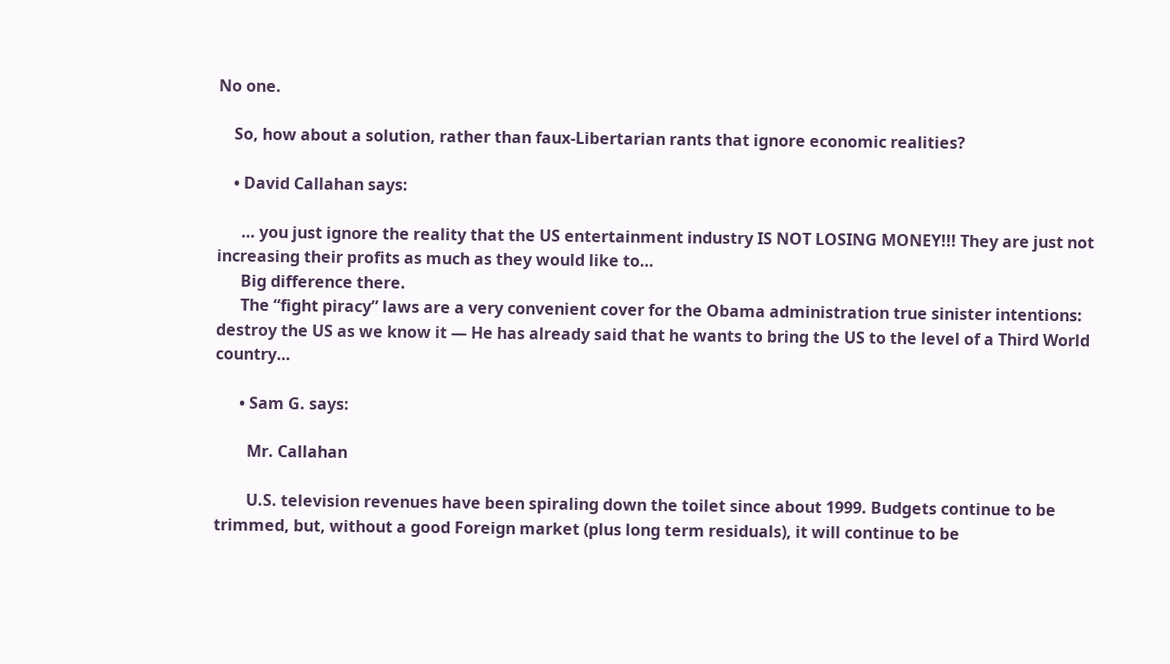No one.

    So, how about a solution, rather than faux-Libertarian rants that ignore economic realities?

    • David Callahan says:

      … you just ignore the reality that the US entertainment industry IS NOT LOSING MONEY!!! They are just not increasing their profits as much as they would like to…
      Big difference there.
      The “fight piracy” laws are a very convenient cover for the Obama administration true sinister intentions: destroy the US as we know it — He has already said that he wants to bring the US to the level of a Third World country…

      • Sam G. says:

        Mr. Callahan

        U.S. television revenues have been spiraling down the toilet since about 1999. Budgets continue to be trimmed, but, without a good Foreign market (plus long term residuals), it will continue to be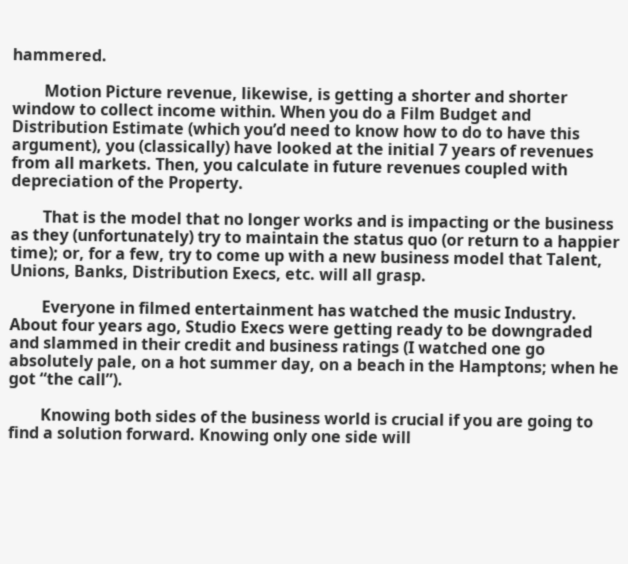hammered.

        Motion Picture revenue, likewise, is getting a shorter and shorter window to collect income within. When you do a Film Budget and Distribution Estimate (which you’d need to know how to do to have this argument), you (classically) have looked at the initial 7 years of revenues from all markets. Then, you calculate in future revenues coupled with depreciation of the Property.

        That is the model that no longer works and is impacting or the business as they (unfortunately) try to maintain the status quo (or return to a happier time); or, for a few, try to come up with a new business model that Talent, Unions, Banks, Distribution Execs, etc. will all grasp.

        Everyone in filmed entertainment has watched the music Industry. About four years ago, Studio Execs were getting ready to be downgraded and slammed in their credit and business ratings (I watched one go absolutely pale, on a hot summer day, on a beach in the Hamptons; when he got “the call”).

        Knowing both sides of the business world is crucial if you are going to find a solution forward. Knowing only one side will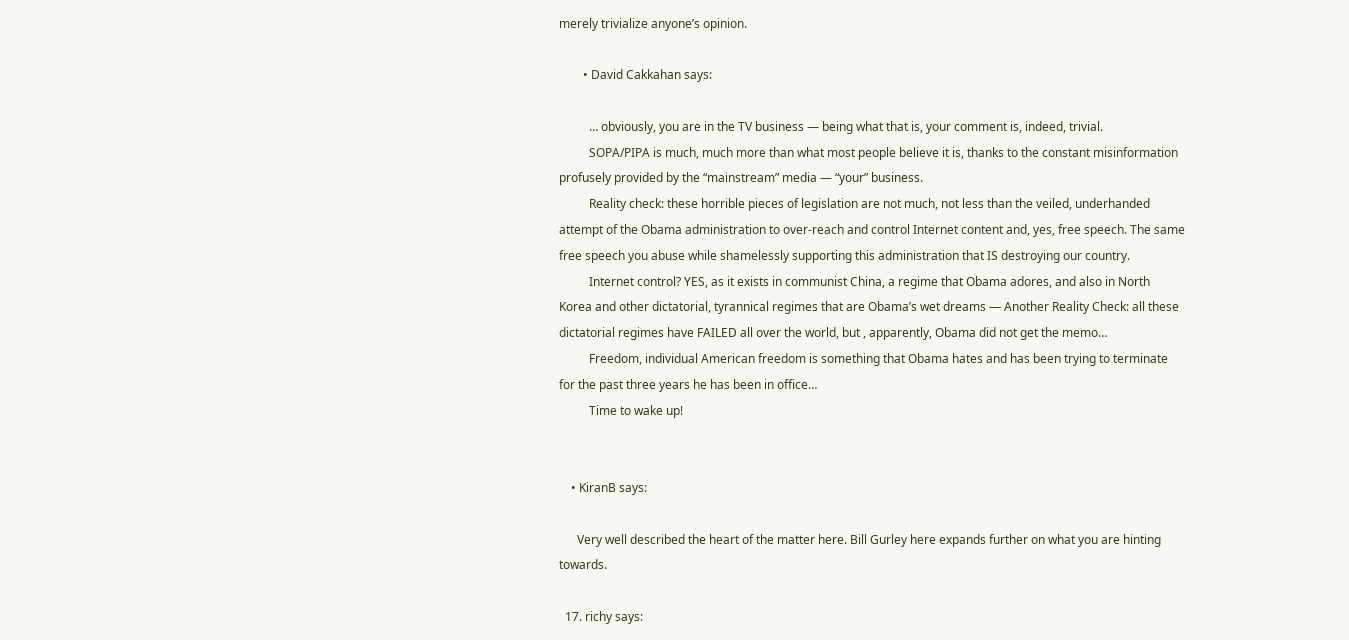merely trivialize anyone’s opinion.

        • David Cakkahan says:

          … obviously, you are in the TV business — being what that is, your comment is, indeed, trivial.
          SOPA/PIPA is much, much more than what most people believe it is, thanks to the constant misinformation profusely provided by the “mainstream” media — “your” business.
          Reality check: these horrible pieces of legislation are not much, not less than the veiled, underhanded attempt of the Obama administration to over-reach and control Internet content and, yes, free speech. The same free speech you abuse while shamelessly supporting this administration that IS destroying our country.
          Internet control? YES, as it exists in communist China, a regime that Obama adores, and also in North Korea and other dictatorial, tyrannical regimes that are Obama’s wet dreams — Another Reality Check: all these dictatorial regimes have FAILED all over the world, but , apparently, Obama did not get the memo…
          Freedom, individual American freedom is something that Obama hates and has been trying to terminate for the past three years he has been in office…
          Time to wake up!


    • KiranB says:

      Very well described the heart of the matter here. Bill Gurley here expands further on what you are hinting towards.

  17. richy says: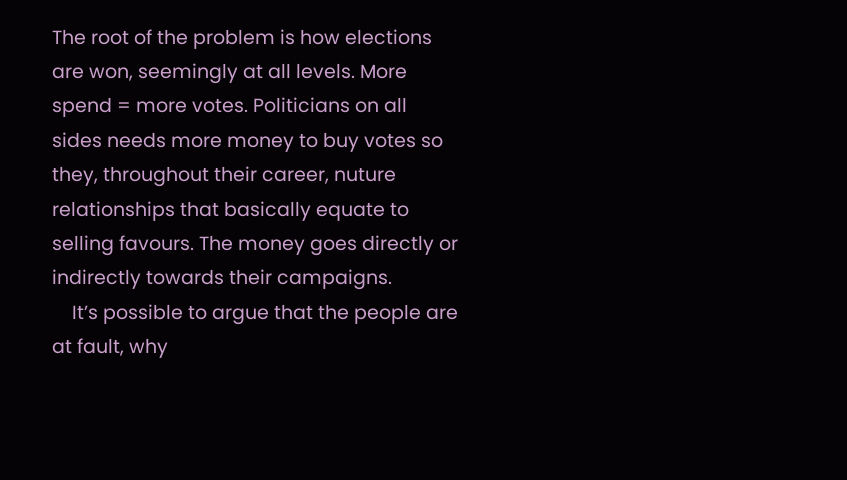The root of the problem is how elections are won, seemingly at all levels. More spend = more votes. Politicians on all sides needs more money to buy votes so they, throughout their career, nuture relationships that basically equate to selling favours. The money goes directly or indirectly towards their campaigns.
    It’s possible to argue that the people are at fault, why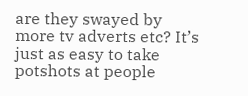are they swayed by more tv adverts etc? It’s just as easy to take potshots at people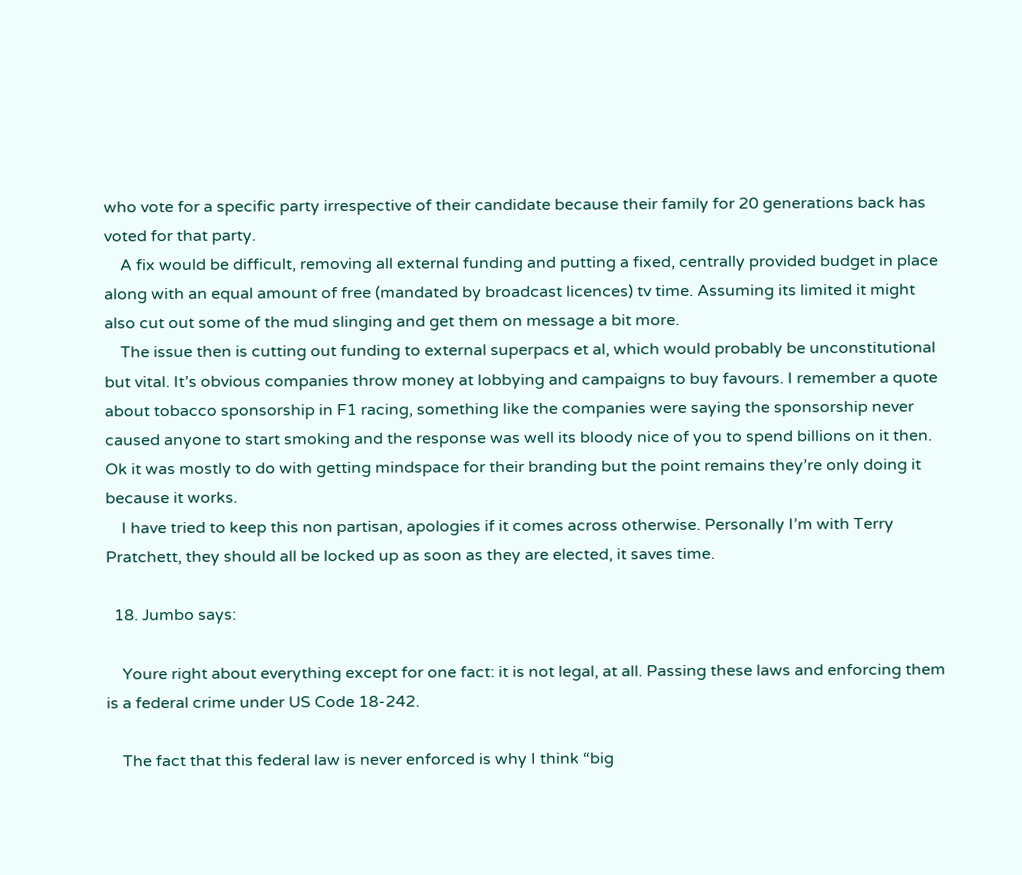who vote for a specific party irrespective of their candidate because their family for 20 generations back has voted for that party.
    A fix would be difficult, removing all external funding and putting a fixed, centrally provided budget in place along with an equal amount of free (mandated by broadcast licences) tv time. Assuming its limited it might also cut out some of the mud slinging and get them on message a bit more.
    The issue then is cutting out funding to external superpacs et al, which would probably be unconstitutional but vital. It’s obvious companies throw money at lobbying and campaigns to buy favours. I remember a quote about tobacco sponsorship in F1 racing, something like the companies were saying the sponsorship never caused anyone to start smoking and the response was well its bloody nice of you to spend billions on it then. Ok it was mostly to do with getting mindspace for their branding but the point remains they’re only doing it because it works.
    I have tried to keep this non partisan, apologies if it comes across otherwise. Personally I’m with Terry Pratchett, they should all be locked up as soon as they are elected, it saves time.

  18. Jumbo says:

    Youre right about everything except for one fact: it is not legal, at all. Passing these laws and enforcing them is a federal crime under US Code 18-242.

    The fact that this federal law is never enforced is why I think “big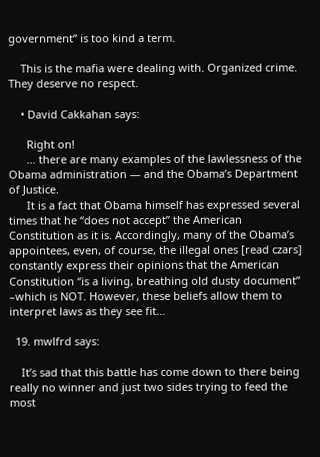government” is too kind a term.

    This is the mafia were dealing with. Organized crime. They deserve no respect.

    • David Cakkahan says:

      Right on!
      … there are many examples of the lawlessness of the Obama administration — and the Obama’s Department of Justice.
      It is a fact that Obama himself has expressed several times that he “does not accept” the American Constitution as it is. Accordingly, many of the Obama’s appointees, even, of course, the illegal ones [read czars] constantly express their opinions that the American Constitution “is a living, breathing old dusty document” –which is NOT. However, these beliefs allow them to interpret laws as they see fit…

  19. mwlfrd says:

    It’s sad that this battle has come down to there being really no winner and just two sides trying to feed the most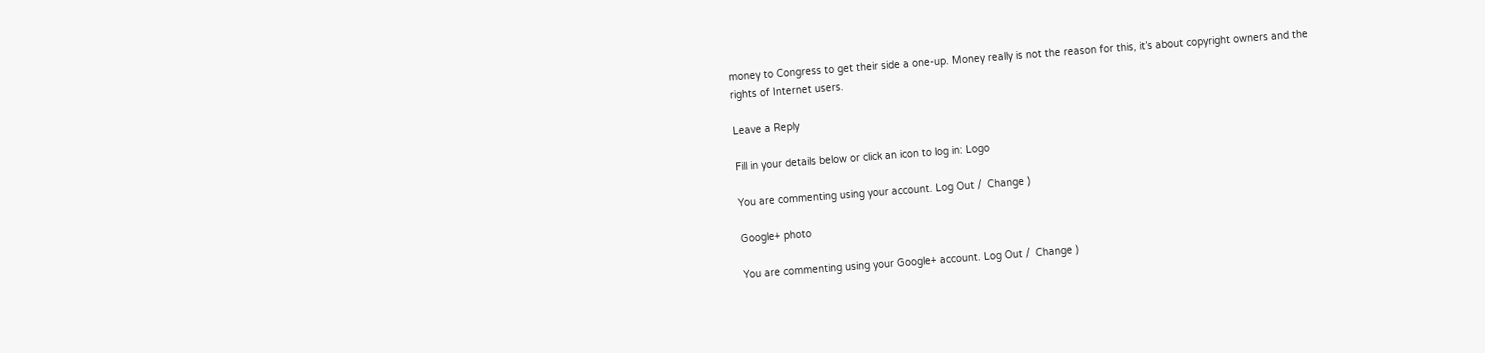money to Congress to get their side a one-up. Money really is not the reason for this, it’s about copyright owners and the rights of Internet users.

Leave a Reply

Fill in your details below or click an icon to log in: Logo

You are commenting using your account. Log Out /  Change )

Google+ photo

You are commenting using your Google+ account. Log Out /  Change )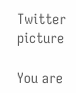Twitter picture

You are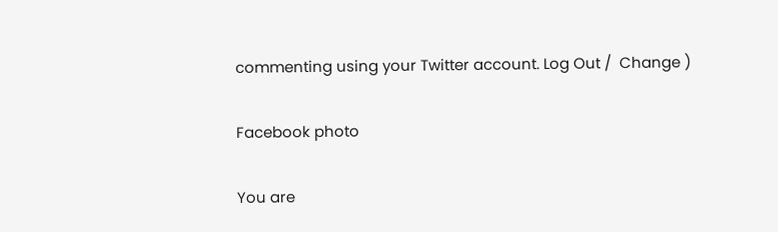commenting using your Twitter account. Log Out /  Change )

Facebook photo

You are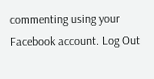commenting using your Facebook account. Log Out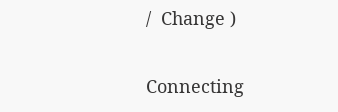/  Change )

Connecting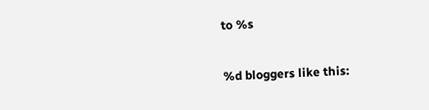to %s

%d bloggers like this: